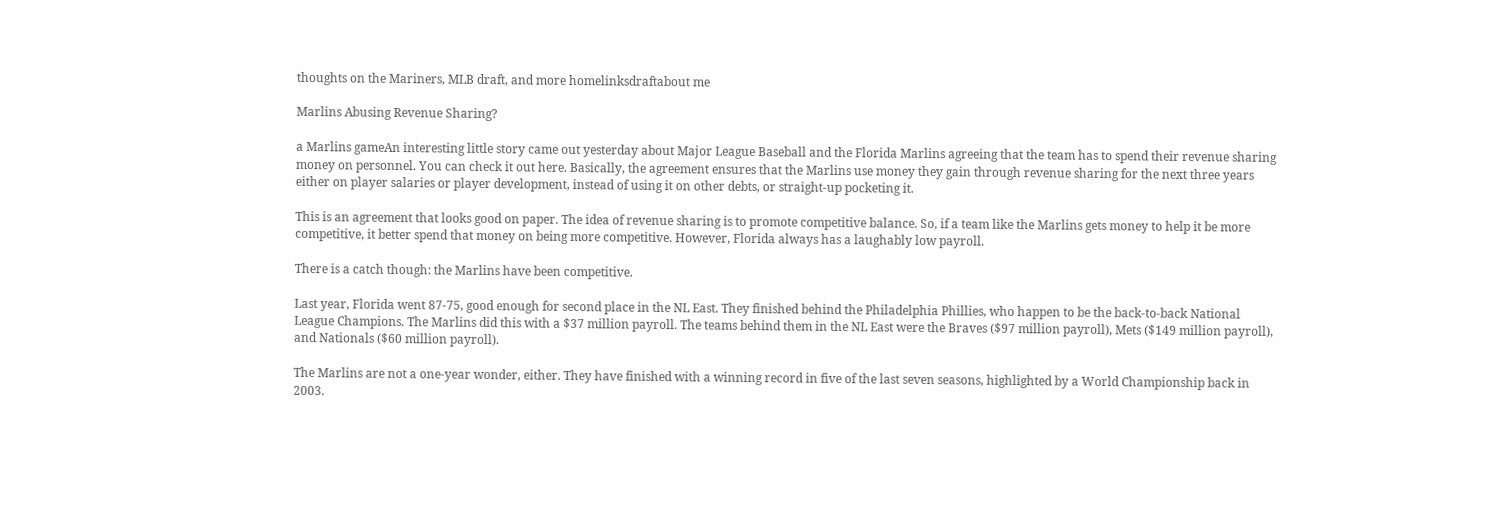thoughts on the Mariners, MLB draft, and more homelinksdraftabout me

Marlins Abusing Revenue Sharing?

a Marlins gameAn interesting little story came out yesterday about Major League Baseball and the Florida Marlins agreeing that the team has to spend their revenue sharing money on personnel. You can check it out here. Basically, the agreement ensures that the Marlins use money they gain through revenue sharing for the next three years either on player salaries or player development, instead of using it on other debts, or straight-up pocketing it.

This is an agreement that looks good on paper. The idea of revenue sharing is to promote competitive balance. So, if a team like the Marlins gets money to help it be more competitive, it better spend that money on being more competitive. However, Florida always has a laughably low payroll.

There is a catch though: the Marlins have been competitive.

Last year, Florida went 87-75, good enough for second place in the NL East. They finished behind the Philadelphia Phillies, who happen to be the back-to-back National League Champions. The Marlins did this with a $37 million payroll. The teams behind them in the NL East were the Braves ($97 million payroll), Mets ($149 million payroll), and Nationals ($60 million payroll).

The Marlins are not a one-year wonder, either. They have finished with a winning record in five of the last seven seasons, highlighted by a World Championship back in 2003.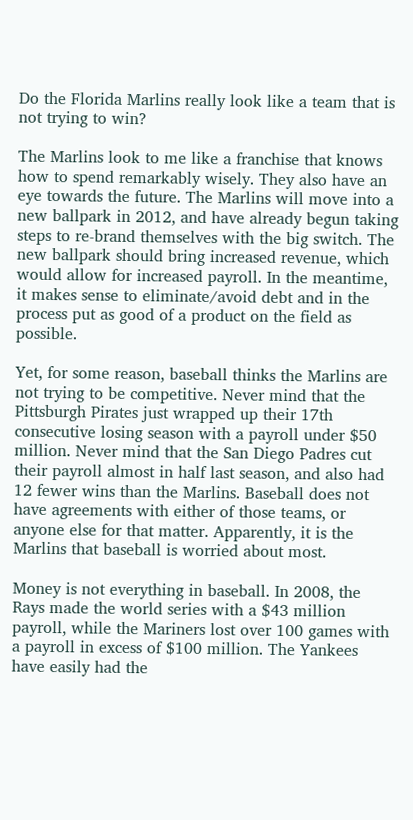Do the Florida Marlins really look like a team that is not trying to win?

The Marlins look to me like a franchise that knows how to spend remarkably wisely. They also have an eye towards the future. The Marlins will move into a new ballpark in 2012, and have already begun taking steps to re-brand themselves with the big switch. The new ballpark should bring increased revenue, which would allow for increased payroll. In the meantime, it makes sense to eliminate/avoid debt and in the process put as good of a product on the field as possible.

Yet, for some reason, baseball thinks the Marlins are not trying to be competitive. Never mind that the Pittsburgh Pirates just wrapped up their 17th consecutive losing season with a payroll under $50 million. Never mind that the San Diego Padres cut their payroll almost in half last season, and also had 12 fewer wins than the Marlins. Baseball does not have agreements with either of those teams, or anyone else for that matter. Apparently, it is the Marlins that baseball is worried about most.

Money is not everything in baseball. In 2008, the Rays made the world series with a $43 million payroll, while the Mariners lost over 100 games with a payroll in excess of $100 million. The Yankees have easily had the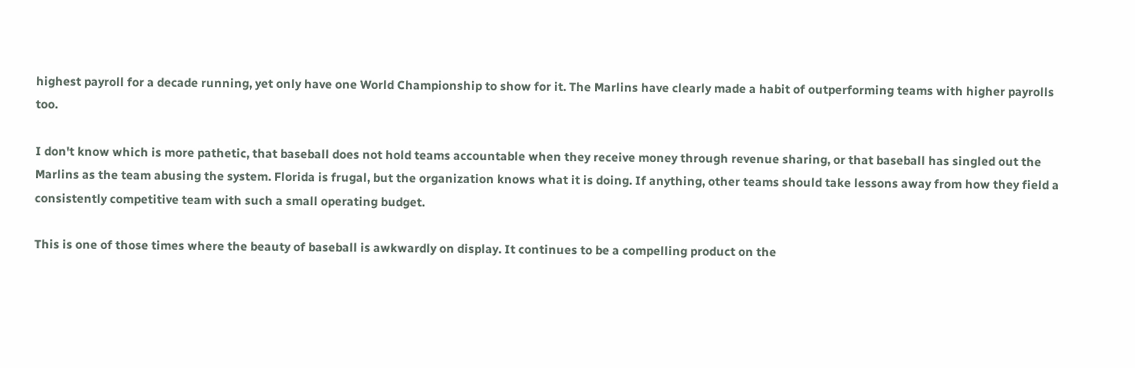highest payroll for a decade running, yet only have one World Championship to show for it. The Marlins have clearly made a habit of outperforming teams with higher payrolls too.

I don't know which is more pathetic, that baseball does not hold teams accountable when they receive money through revenue sharing, or that baseball has singled out the Marlins as the team abusing the system. Florida is frugal, but the organization knows what it is doing. If anything, other teams should take lessons away from how they field a consistently competitive team with such a small operating budget.

This is one of those times where the beauty of baseball is awkwardly on display. It continues to be a compelling product on the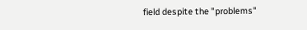field despite the "problems"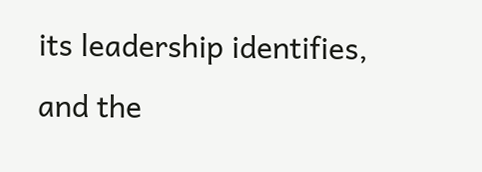its leadership identifies, and the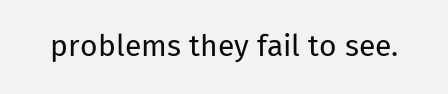problems they fail to see.